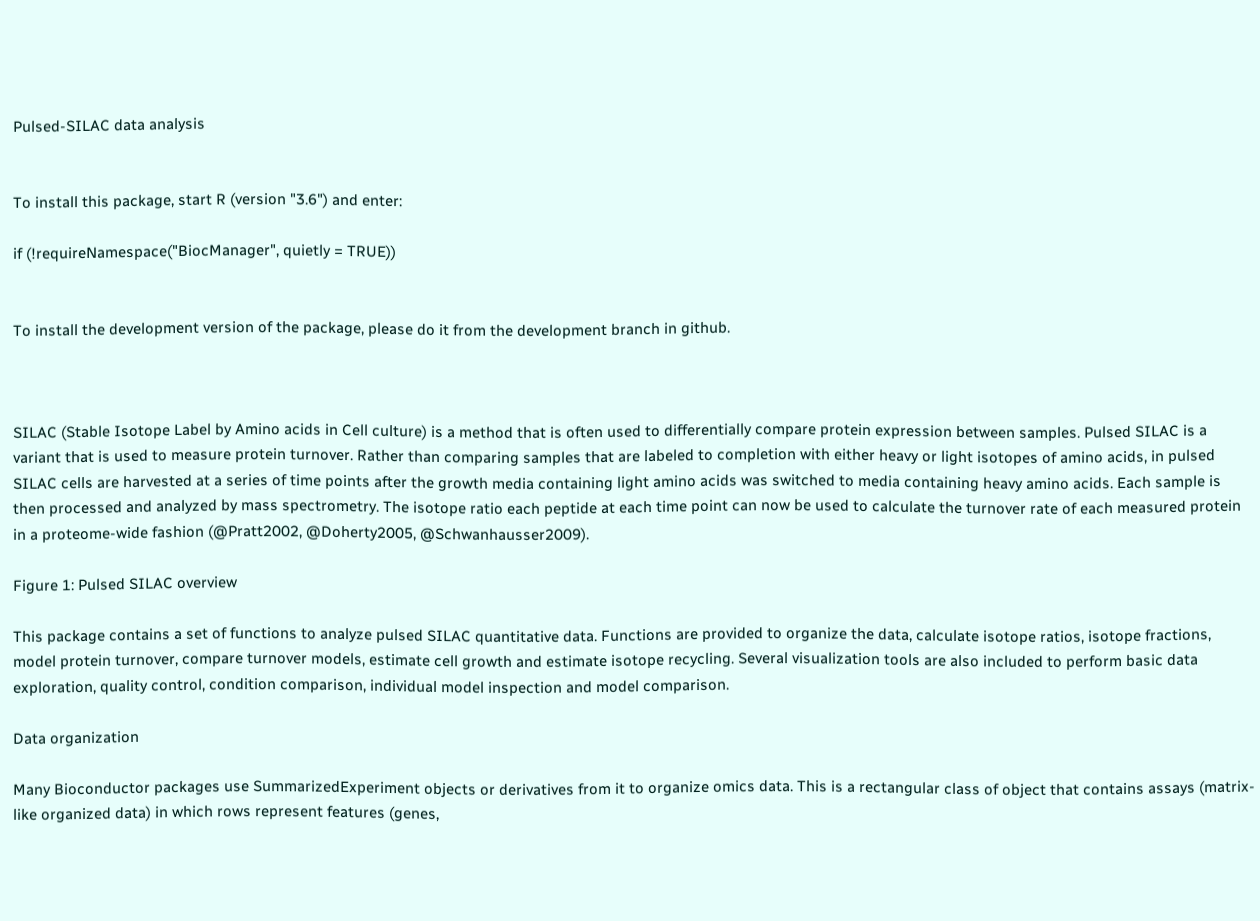Pulsed-SILAC data analysis


To install this package, start R (version "3.6") and enter:

if (!requireNamespace("BiocManager", quietly = TRUE))


To install the development version of the package, please do it from the development branch in github.



SILAC (Stable Isotope Label by Amino acids in Cell culture) is a method that is often used to differentially compare protein expression between samples. Pulsed SILAC is a variant that is used to measure protein turnover. Rather than comparing samples that are labeled to completion with either heavy or light isotopes of amino acids, in pulsed SILAC cells are harvested at a series of time points after the growth media containing light amino acids was switched to media containing heavy amino acids. Each sample is then processed and analyzed by mass spectrometry. The isotope ratio each peptide at each time point can now be used to calculate the turnover rate of each measured protein in a proteome-wide fashion (@Pratt2002, @Doherty2005, @Schwanhausser2009).

Figure 1: Pulsed SILAC overview

This package contains a set of functions to analyze pulsed SILAC quantitative data. Functions are provided to organize the data, calculate isotope ratios, isotope fractions, model protein turnover, compare turnover models, estimate cell growth and estimate isotope recycling. Several visualization tools are also included to perform basic data exploration, quality control, condition comparison, individual model inspection and model comparison.

Data organization

Many Bioconductor packages use SummarizedExperiment objects or derivatives from it to organize omics data. This is a rectangular class of object that contains assays (matrix-like organized data) in which rows represent features (genes,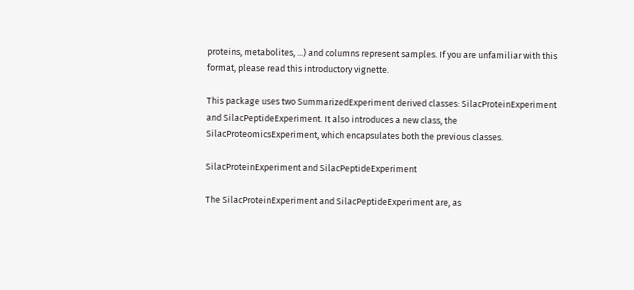proteins, metabolites, ...) and columns represent samples. If you are unfamiliar with this format, please read this introductory vignette.

This package uses two SummarizedExperiment derived classes: SilacProteinExperiment and SilacPeptideExperiment. It also introduces a new class, the SilacProteomicsExperiment, which encapsulates both the previous classes.

SilacProteinExperiment and SilacPeptideExperiment

The SilacProteinExperiment and SilacPeptideExperiment are, as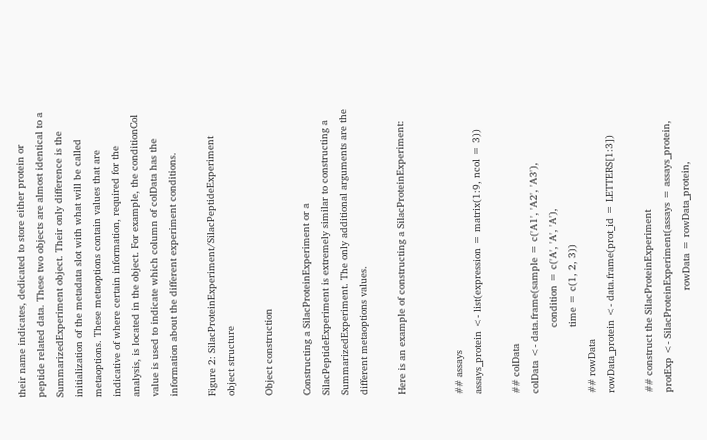their name indicates, dedicated to store either protein or peptide related data. These two objects are almost identical to a SummarizedExperiment object. Their only difference is the initialization of the metadata slot with what will be called metaoptions. These metaoptions contain values that are indicative of where certain information, required for the analysis, is located in the object. For example, the conditionCol value is used to indicate which column of colData has the information about the different experiment conditions.

Figure 2: SilacProteinExperiment/SilacPeptideExperiment object structure

Object construction

Constructing a SilacProteinExperiment or a SilacPeptideExperiment is extremely similar to constructing a SummarizedExperiment. The only additional arguments are the different metaoptions values.

Here is an example of constructing a SilacProteinExperiment:


## assays
assays_protein <- list(expression = matrix(1:9, ncol = 3))

## colData
colData <- data.frame(sample = c('A1', 'A2', 'A3'),
                      condition = c('A', 'A', 'A'),
                      time = c(1, 2, 3))
## rowData
rowData_protein <- data.frame(prot_id = LETTERS[1:3])

## construct the SilacProteinExperiment
protExp <- SilacProteinExperiment(assays = assays_protein,
                                  rowData = rowData_protein,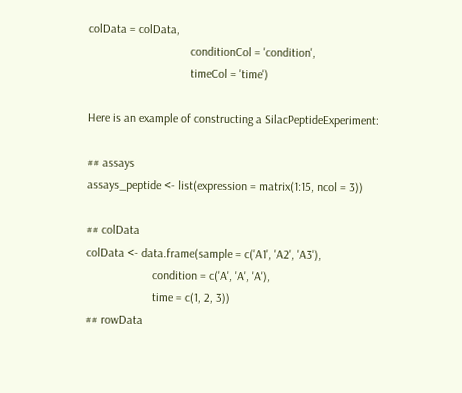colData = colData,
                                  conditionCol = 'condition',
                                  timeCol = 'time')

Here is an example of constructing a SilacPeptideExperiment:

## assays
assays_peptide <- list(expression = matrix(1:15, ncol = 3))

## colData
colData <- data.frame(sample = c('A1', 'A2', 'A3'),
                      condition = c('A', 'A', 'A'),
                      time = c(1, 2, 3))
## rowData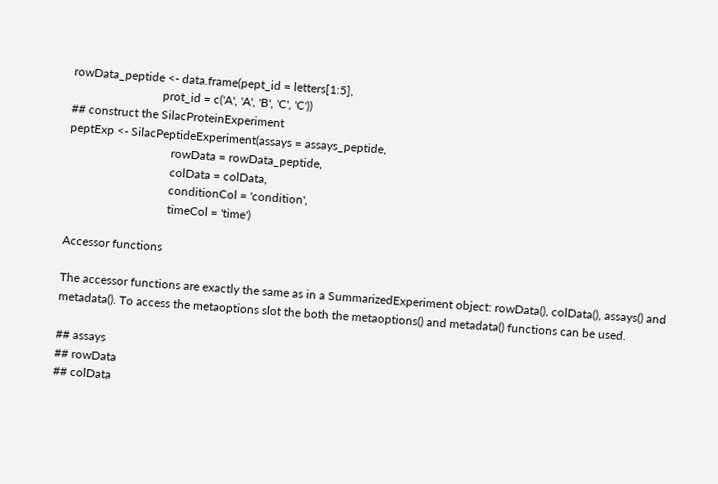rowData_peptide <- data.frame(pept_id = letters[1:5],
                              prot_id = c('A', 'A', 'B', 'C', 'C'))
## construct the SilacProteinExperiment
peptExp <- SilacPeptideExperiment(assays = assays_peptide,
                                  rowData = rowData_peptide,
                                  colData = colData,
                                  conditionCol = 'condition',
                                  timeCol = 'time')

Accessor functions

The accessor functions are exactly the same as in a SummarizedExperiment object: rowData(), colData(), assays() and metadata(). To access the metaoptions slot the both the metaoptions() and metadata() functions can be used.

## assays
## rowData
## colData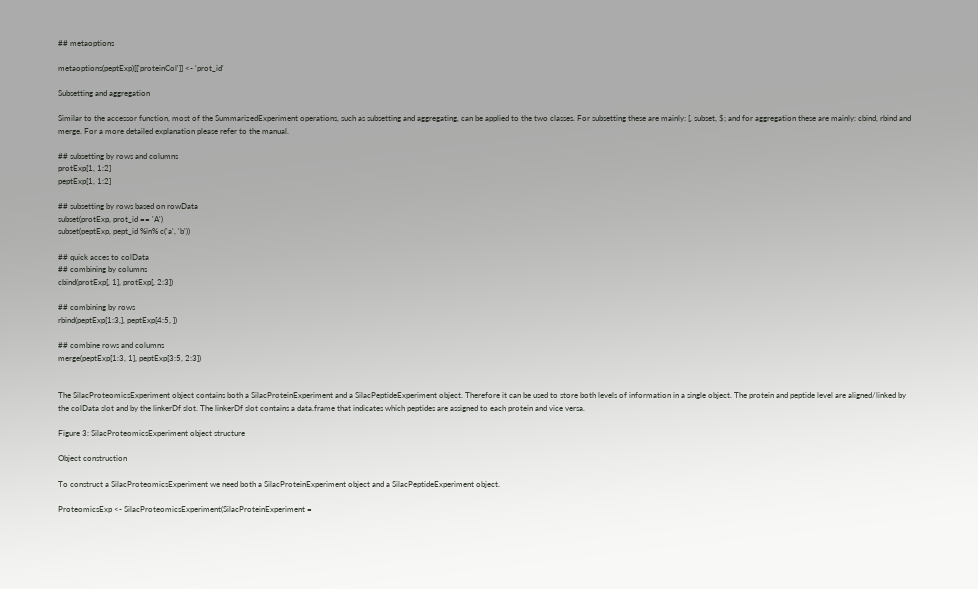## metaoptions

metaoptions(peptExp)[['proteinCol']] <- 'prot_id'

Subsetting and aggregation

Similar to the accessor function, most of the SummarizedExperiment operations, such as subsetting and aggregating, can be applied to the two classes. For subsetting these are mainly: [, subset, $; and for aggregation these are mainly: cbind, rbind and merge. For a more detailed explanation please refer to the manual.

## subsetting by rows and columns
protExp[1, 1:2]
peptExp[1, 1:2]

## subsetting by rows based on rowData
subset(protExp, prot_id == 'A')
subset(peptExp, pept_id %in% c('a', 'b'))

## quick acces to colData
## combining by columns
cbind(protExp[, 1], protExp[, 2:3])

## combining by rows
rbind(peptExp[1:3,], peptExp[4:5, ])

## combine rows and columns
merge(peptExp[1:3, 1], peptExp[3:5, 2:3])


The SilacProteomicsExperiment object contains both a SilacProteinExperiment and a SilacPeptideExperiment object. Therefore it can be used to store both levels of information in a single object. The protein and peptide level are aligned/linked by the colData slot and by the linkerDf slot. The linkerDf slot contains a data.frame that indicates which peptides are assigned to each protein and vice versa.

Figure 3: SilacProteomicsExperiment object structure

Object construction

To construct a SilacProteomicsExperiment we need both a SilacProteinExperiment object and a SilacPeptideExperiment object.

ProteomicsExp <- SilacProteomicsExperiment(SilacProteinExperiment =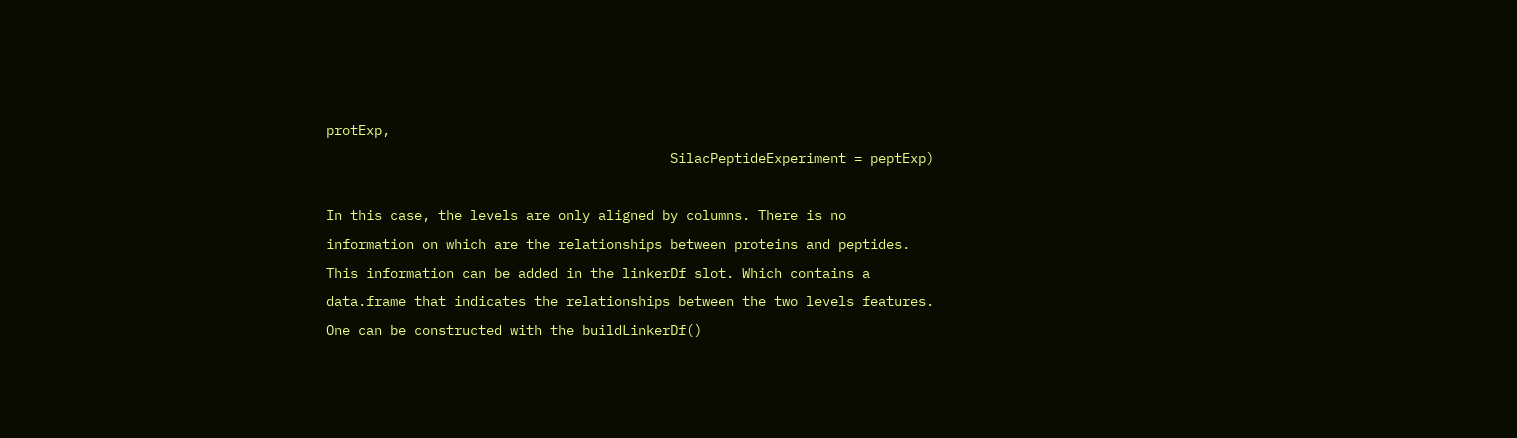protExp,
                                           SilacPeptideExperiment = peptExp)

In this case, the levels are only aligned by columns. There is no information on which are the relationships between proteins and peptides. This information can be added in the linkerDf slot. Which contains a data.frame that indicates the relationships between the two levels features. One can be constructed with the buildLinkerDf()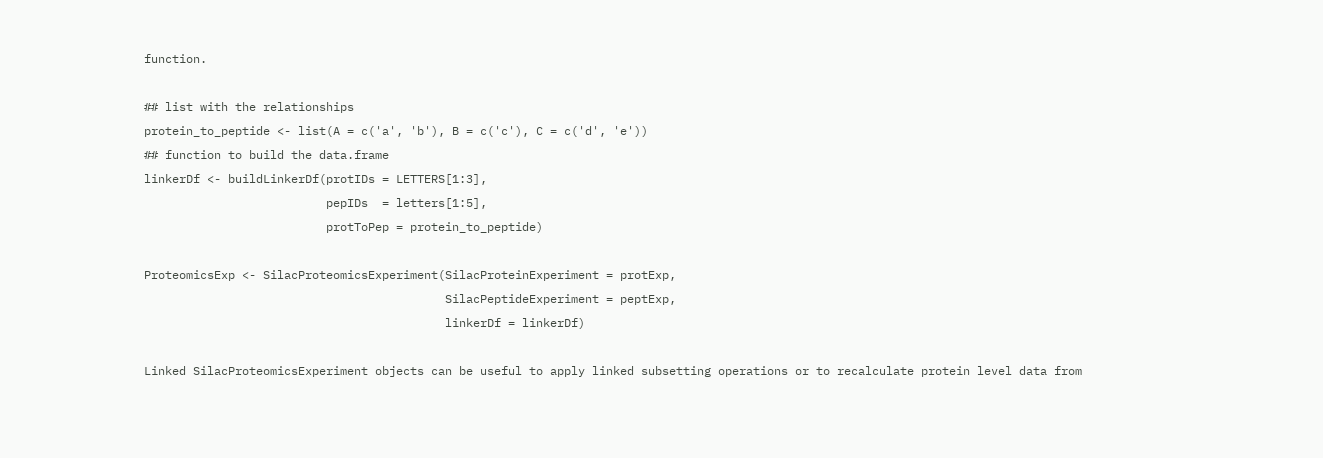function.

## list with the relationships
protein_to_peptide <- list(A = c('a', 'b'), B = c('c'), C = c('d', 'e'))
## function to build the data.frame
linkerDf <- buildLinkerDf(protIDs = LETTERS[1:3],
                          pepIDs  = letters[1:5],
                          protToPep = protein_to_peptide)

ProteomicsExp <- SilacProteomicsExperiment(SilacProteinExperiment = protExp,
                                           SilacPeptideExperiment = peptExp,
                                           linkerDf = linkerDf)

Linked SilacProteomicsExperiment objects can be useful to apply linked subsetting operations or to recalculate protein level data from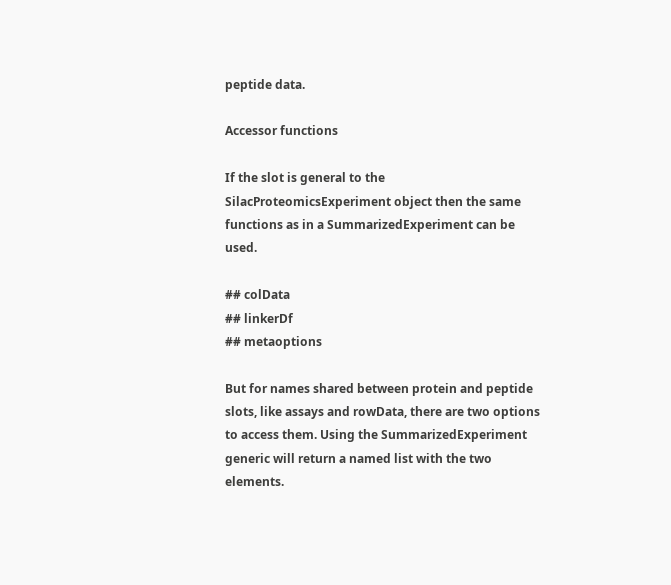peptide data.

Accessor functions

If the slot is general to the SilacProteomicsExperiment object then the same functions as in a SummarizedExperiment can be used.

## colData
## linkerDf
## metaoptions

But for names shared between protein and peptide slots, like assays and rowData, there are two options to access them. Using the SummarizedExperiment generic will return a named list with the two elements.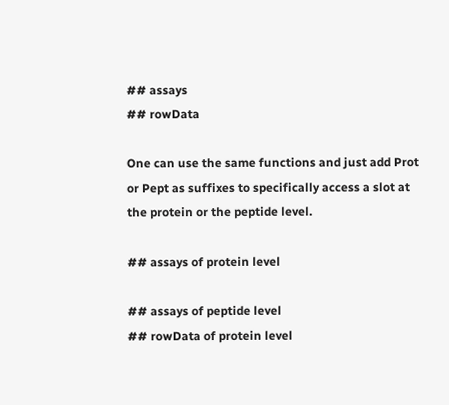## assays
## rowData

One can use the same functions and just add Prot or Pept as suffixes to specifically access a slot at the protein or the peptide level.

## assays of protein level

## assays of peptide level
## rowData of protein level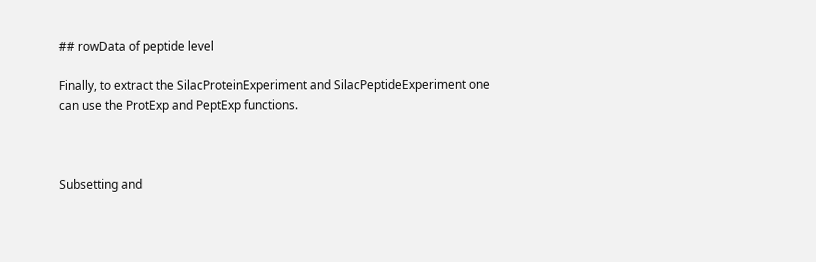## rowData of peptide level

Finally, to extract the SilacProteinExperiment and SilacPeptideExperiment one can use the ProtExp and PeptExp functions.



Subsetting and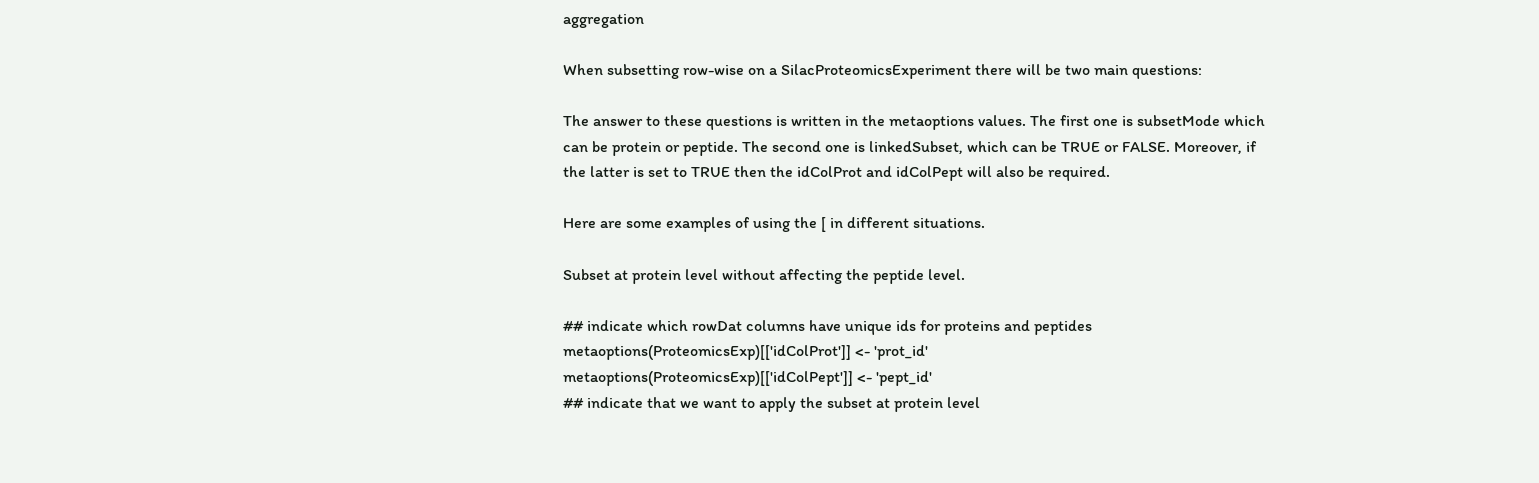aggregation

When subsetting row-wise on a SilacProteomicsExperiment there will be two main questions:

The answer to these questions is written in the metaoptions values. The first one is subsetMode which can be protein or peptide. The second one is linkedSubset, which can be TRUE or FALSE. Moreover, if the latter is set to TRUE then the idColProt and idColPept will also be required.

Here are some examples of using the [ in different situations.

Subset at protein level without affecting the peptide level.

## indicate which rowDat columns have unique ids for proteins and peptides
metaoptions(ProteomicsExp)[['idColProt']] <- 'prot_id'
metaoptions(ProteomicsExp)[['idColPept']] <- 'pept_id'
## indicate that we want to apply the subset at protein level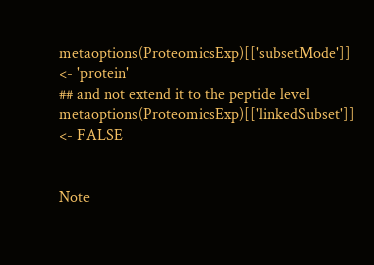metaoptions(ProteomicsExp)[['subsetMode']] <- 'protein'
## and not extend it to the peptide level
metaoptions(ProteomicsExp)[['linkedSubset']] <- FALSE


Note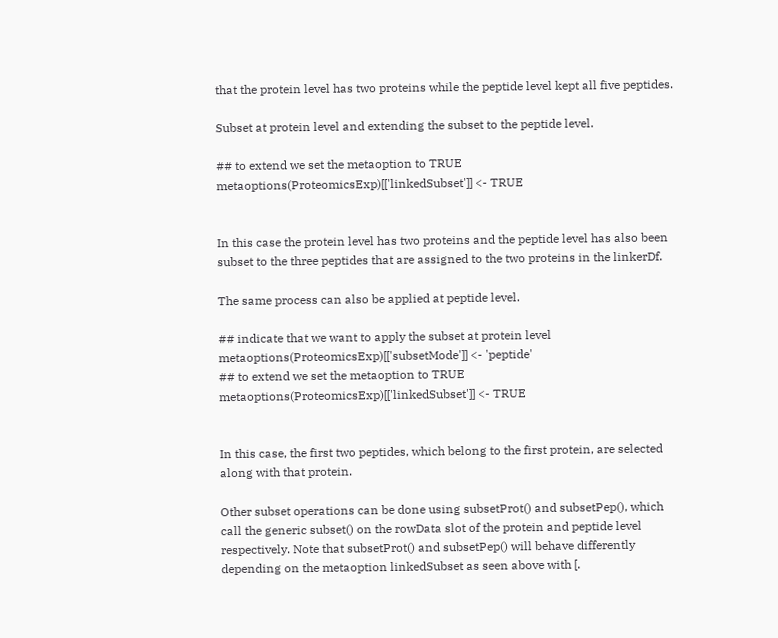that the protein level has two proteins while the peptide level kept all five peptides.

Subset at protein level and extending the subset to the peptide level.

## to extend we set the metaoption to TRUE
metaoptions(ProteomicsExp)[['linkedSubset']] <- TRUE


In this case the protein level has two proteins and the peptide level has also been subset to the three peptides that are assigned to the two proteins in the linkerDf.

The same process can also be applied at peptide level.

## indicate that we want to apply the subset at protein level
metaoptions(ProteomicsExp)[['subsetMode']] <- 'peptide'
## to extend we set the metaoption to TRUE
metaoptions(ProteomicsExp)[['linkedSubset']] <- TRUE


In this case, the first two peptides, which belong to the first protein, are selected along with that protein.

Other subset operations can be done using subsetProt() and subsetPep(), which call the generic subset() on the rowData slot of the protein and peptide level respectively. Note that subsetProt() and subsetPep() will behave differently depending on the metaoption linkedSubset as seen above with [.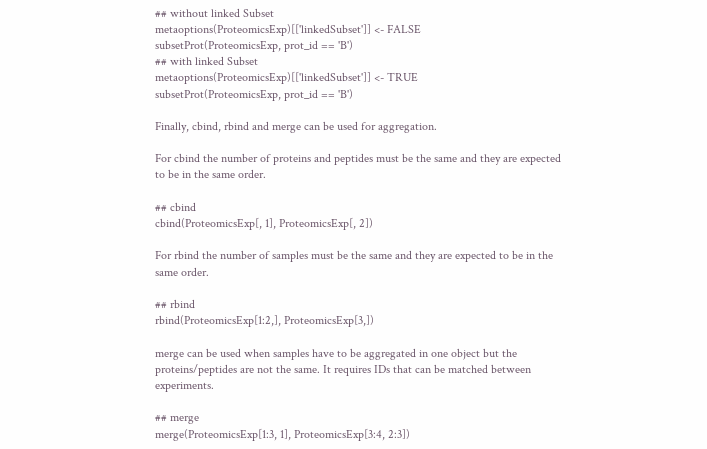## without linked Subset
metaoptions(ProteomicsExp)[['linkedSubset']] <- FALSE
subsetProt(ProteomicsExp, prot_id == 'B')
## with linked Subset
metaoptions(ProteomicsExp)[['linkedSubset']] <- TRUE
subsetProt(ProteomicsExp, prot_id == 'B')

Finally, cbind, rbind and merge can be used for aggregation.

For cbind the number of proteins and peptides must be the same and they are expected to be in the same order.

## cbind
cbind(ProteomicsExp[, 1], ProteomicsExp[, 2])

For rbind the number of samples must be the same and they are expected to be in the same order.

## rbind
rbind(ProteomicsExp[1:2,], ProteomicsExp[3,])

merge can be used when samples have to be aggregated in one object but the proteins/peptides are not the same. It requires IDs that can be matched between experiments.

## merge
merge(ProteomicsExp[1:3, 1], ProteomicsExp[3:4, 2:3])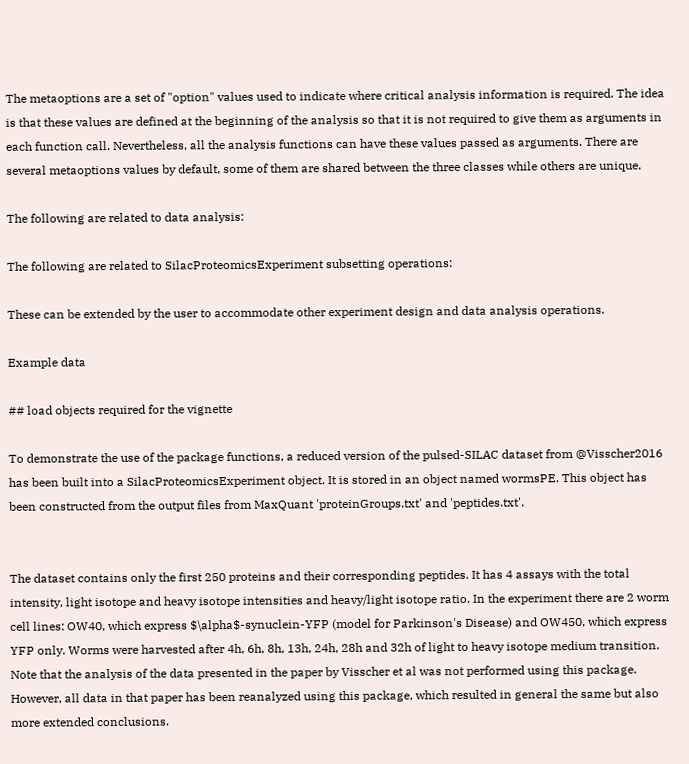The metaoptions are a set of "option" values used to indicate where critical analysis information is required. The idea is that these values are defined at the beginning of the analysis so that it is not required to give them as arguments in each function call. Nevertheless, all the analysis functions can have these values passed as arguments. There are several metaoptions values by default, some of them are shared between the three classes while others are unique.

The following are related to data analysis:

The following are related to SilacProteomicsExperiment subsetting operations:

These can be extended by the user to accommodate other experiment design and data analysis operations.

Example data

## load objects required for the vignette

To demonstrate the use of the package functions, a reduced version of the pulsed-SILAC dataset from @Visscher2016 has been built into a SilacProteomicsExperiment object. It is stored in an object named wormsPE. This object has been constructed from the output files from MaxQuant 'proteinGroups.txt' and 'peptides.txt'.


The dataset contains only the first 250 proteins and their corresponding peptides. It has 4 assays with the total intensity, light isotope and heavy isotope intensities and heavy/light isotope ratio. In the experiment there are 2 worm cell lines: OW40, which express $\alpha$-synuclein-YFP (model for Parkinson's Disease) and OW450, which express YFP only. Worms were harvested after 4h, 6h, 8h, 13h, 24h, 28h and 32h of light to heavy isotope medium transition. Note that the analysis of the data presented in the paper by Visscher et al was not performed using this package. However, all data in that paper has been reanalyzed using this package, which resulted in general the same but also more extended conclusions.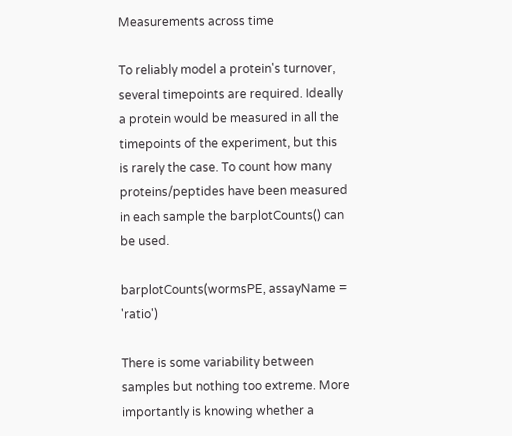Measurements across time

To reliably model a protein's turnover, several timepoints are required. Ideally a protein would be measured in all the timepoints of the experiment, but this is rarely the case. To count how many proteins/peptides have been measured in each sample the barplotCounts() can be used.

barplotCounts(wormsPE, assayName = 'ratio')

There is some variability between samples but nothing too extreme. More importantly is knowing whether a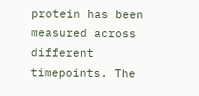protein has been measured across different timepoints. The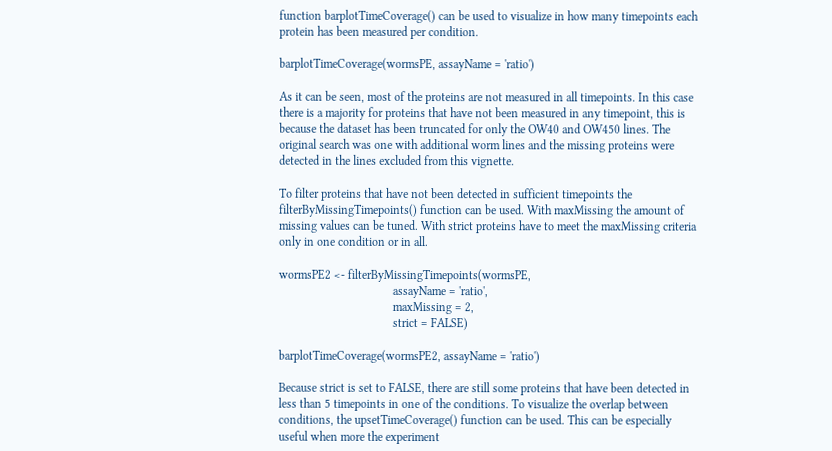function barplotTimeCoverage() can be used to visualize in how many timepoints each protein has been measured per condition.

barplotTimeCoverage(wormsPE, assayName = 'ratio')

As it can be seen, most of the proteins are not measured in all timepoints. In this case there is a majority for proteins that have not been measured in any timepoint, this is because the dataset has been truncated for only the OW40 and OW450 lines. The original search was one with additional worm lines and the missing proteins were detected in the lines excluded from this vignette.

To filter proteins that have not been detected in sufficient timepoints the filterByMissingTimepoints() function can be used. With maxMissing the amount of missing values can be tuned. With strict proteins have to meet the maxMissing criteria only in one condition or in all.

wormsPE2 <- filterByMissingTimepoints(wormsPE,
                                      assayName = 'ratio',
                                      maxMissing = 2,
                                      strict = FALSE)

barplotTimeCoverage(wormsPE2, assayName = 'ratio')

Because strict is set to FALSE, there are still some proteins that have been detected in less than 5 timepoints in one of the conditions. To visualize the overlap between conditions, the upsetTimeCoverage() function can be used. This can be especially useful when more the experiment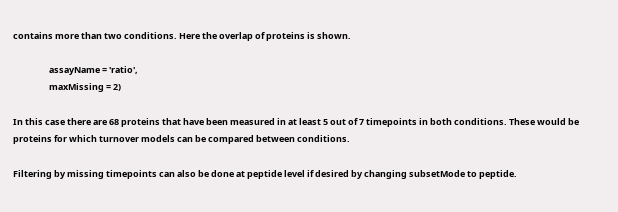contains more than two conditions. Here the overlap of proteins is shown.

                  assayName = 'ratio',
                  maxMissing = 2)

In this case there are 68 proteins that have been measured in at least 5 out of 7 timepoints in both conditions. These would be proteins for which turnover models can be compared between conditions.

Filtering by missing timepoints can also be done at peptide level if desired by changing subsetMode to peptide.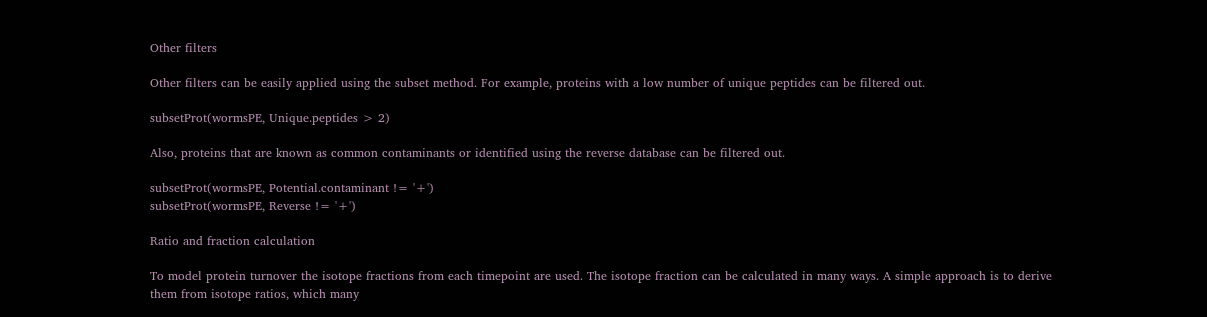Other filters

Other filters can be easily applied using the subset method. For example, proteins with a low number of unique peptides can be filtered out.

subsetProt(wormsPE, Unique.peptides > 2)

Also, proteins that are known as common contaminants or identified using the reverse database can be filtered out.

subsetProt(wormsPE, Potential.contaminant != '+')
subsetProt(wormsPE, Reverse != '+')

Ratio and fraction calculation

To model protein turnover the isotope fractions from each timepoint are used. The isotope fraction can be calculated in many ways. A simple approach is to derive them from isotope ratios, which many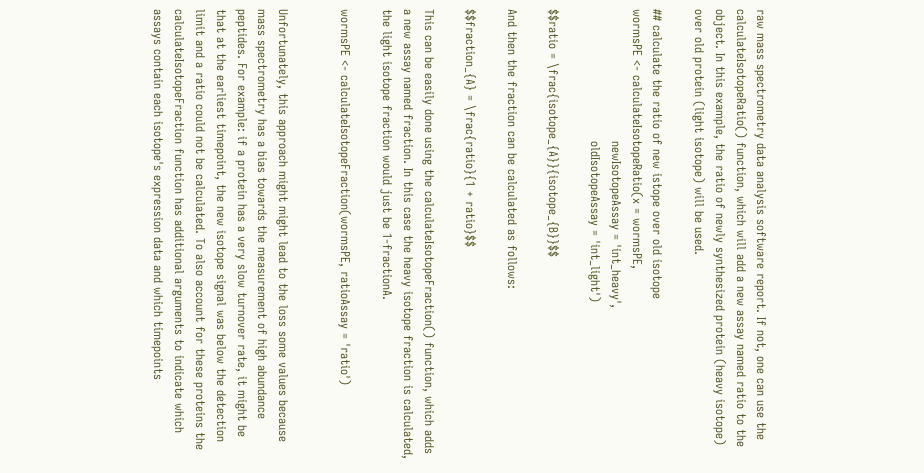raw mass spectrometry data analysis software report. If not, one can use the calculateIsotopeRatio() function, which will add a new assay named ratio to the object. In this example, the ratio of newly synthesized protein (heavy isotope) over old protein (light isotope) will be used.

## calculate the ratio of new istope over old isotope
wormsPE <- calculateIsotopeRatio(x = wormsPE,
                                 newIsotopeAssay = 'int_heavy',
                                 oldIsotopeAssay = 'int_light')

$$ratio = \frac{isotope_{A}}{isotope_{B}}$$

And then the fraction can be calculated as follows:

$$fraction_{A} = \frac{ratio}{1 + ratio}$$

This can be easily done using the calculateIsotopeFraction() function, which adds a new assay named fraction. In this case the heavy isotope fraction is calculated, the light isotope fraction would just be 1-fractionA.

wormsPE <- calculateIsotopeFraction(wormsPE, ratioAssay = 'ratio')


Unfortunately, this approach might might lead to the loss some values because mass spectrometry has a bias towards the measurement of high abundance peptides. For example: if a protein has a very slow turnover rate, it might be that at the earliest timepoint, the new isotope signal was below the detection limit and a ratio could not be calculated. To also account for these proteins the calculateIsotopeFraction function has additional arguments to indicate which assays contain each isotope's expression data and which timepoints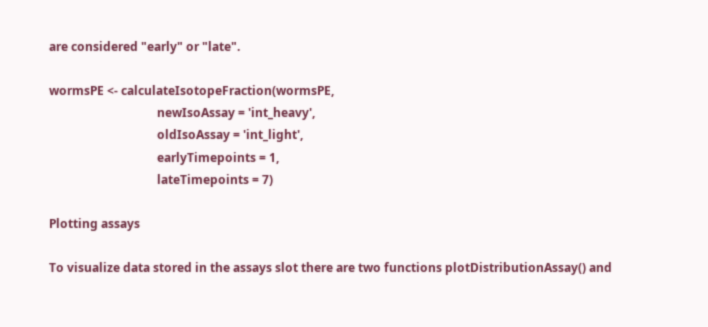are considered "early" or "late".

wormsPE <- calculateIsotopeFraction(wormsPE,
                                    newIsoAssay = 'int_heavy',
                                    oldIsoAssay = 'int_light',
                                    earlyTimepoints = 1,
                                    lateTimepoints = 7)

Plotting assays

To visualize data stored in the assays slot there are two functions plotDistributionAssay() and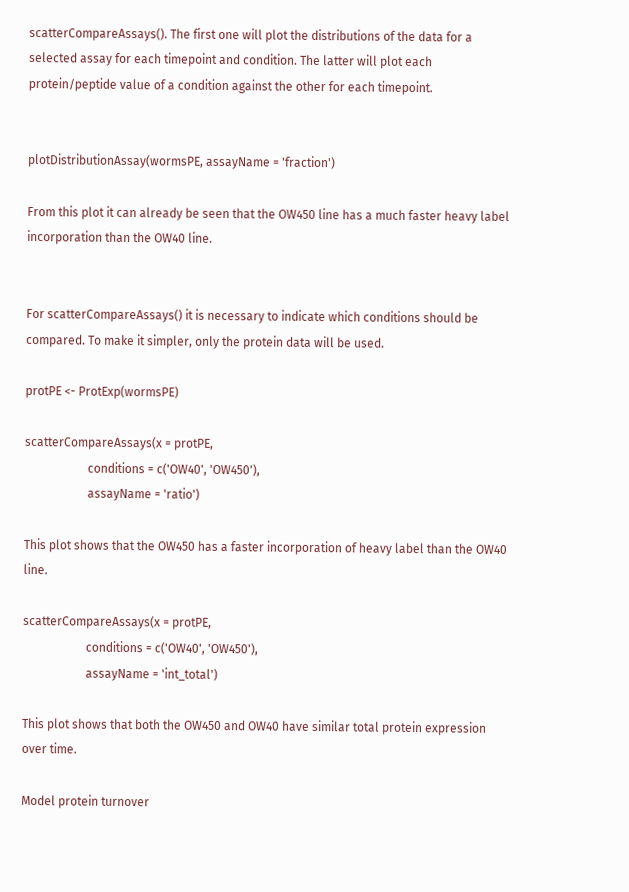scatterCompareAssays(). The first one will plot the distributions of the data for a selected assay for each timepoint and condition. The latter will plot each protein/peptide value of a condition against the other for each timepoint.


plotDistributionAssay(wormsPE, assayName = 'fraction')

From this plot it can already be seen that the OW450 line has a much faster heavy label incorporation than the OW40 line.


For scatterCompareAssays() it is necessary to indicate which conditions should be compared. To make it simpler, only the protein data will be used.

protPE <- ProtExp(wormsPE)

scatterCompareAssays(x = protPE,
                     conditions = c('OW40', 'OW450'),
                     assayName = 'ratio')

This plot shows that the OW450 has a faster incorporation of heavy label than the OW40 line.

scatterCompareAssays(x = protPE,
                     conditions = c('OW40', 'OW450'),
                     assayName = 'int_total')

This plot shows that both the OW450 and OW40 have similar total protein expression over time.

Model protein turnover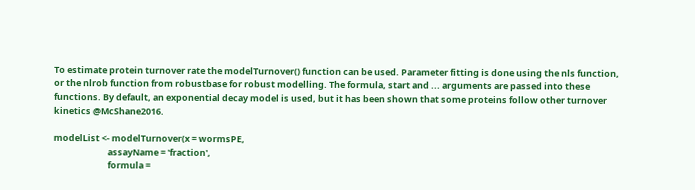To estimate protein turnover rate the modelTurnover() function can be used. Parameter fitting is done using the nls function, or the nlrob function from robustbase for robust modelling. The formula, start and ... arguments are passed into these functions. By default, an exponential decay model is used, but it has been shown that some proteins follow other turnover kinetics @McShane2016.

modelList <- modelTurnover(x = wormsPE,
                           assayName = 'fraction',
                           formula =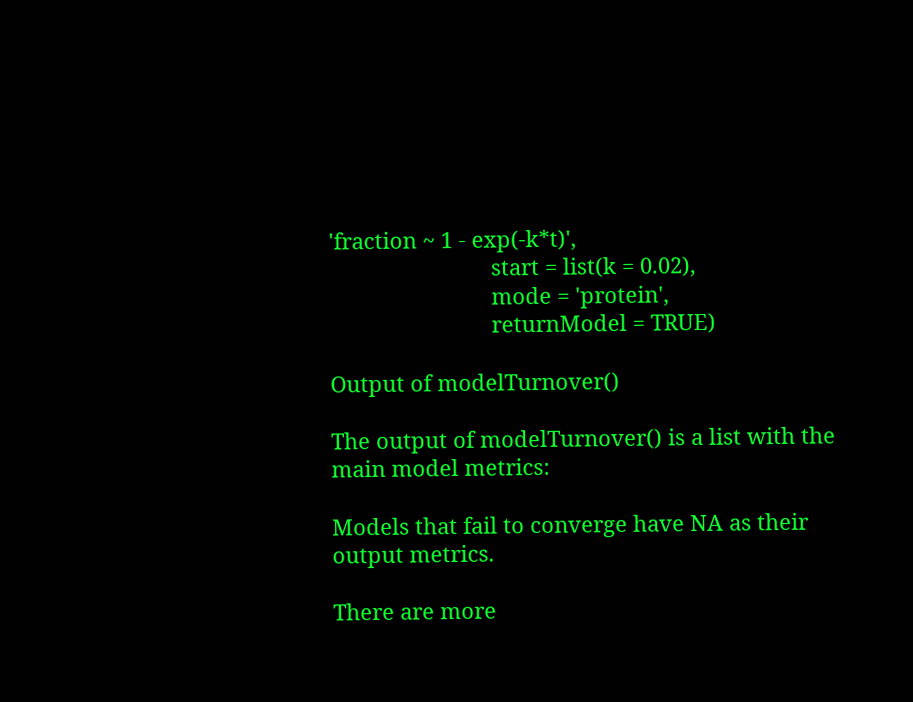'fraction ~ 1 - exp(-k*t)',
                           start = list(k = 0.02),
                           mode = 'protein',
                           returnModel = TRUE)

Output of modelTurnover()

The output of modelTurnover() is a list with the main model metrics:

Models that fail to converge have NA as their output metrics.

There are more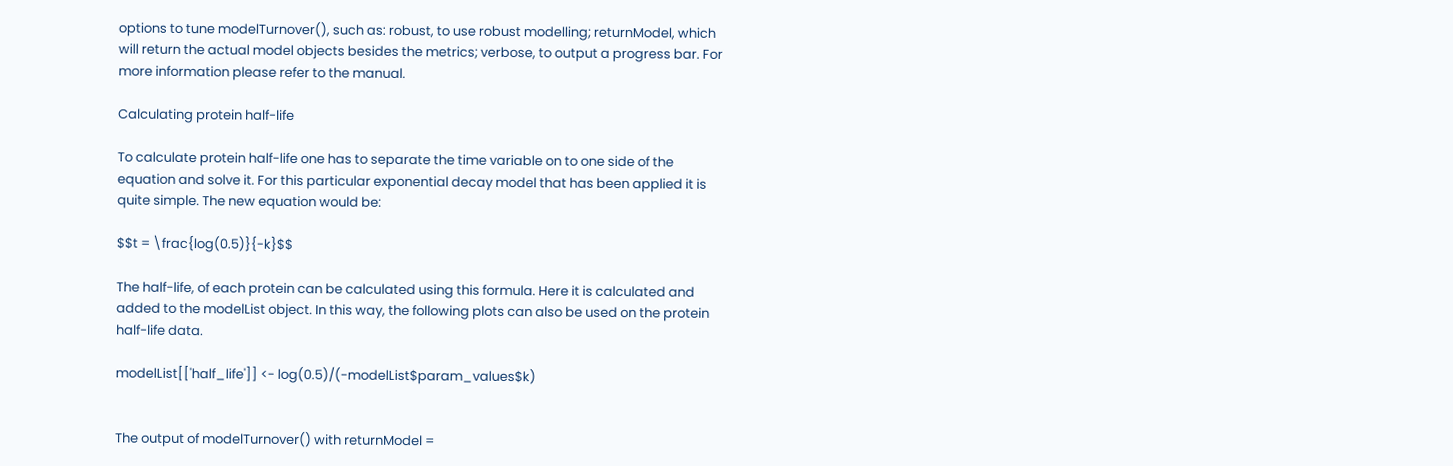options to tune modelTurnover(), such as: robust, to use robust modelling; returnModel, which will return the actual model objects besides the metrics; verbose, to output a progress bar. For more information please refer to the manual.

Calculating protein half-life

To calculate protein half-life one has to separate the time variable on to one side of the equation and solve it. For this particular exponential decay model that has been applied it is quite simple. The new equation would be:

$$t = \frac{log(0.5)}{-k}$$

The half-life, of each protein can be calculated using this formula. Here it is calculated and added to the modelList object. In this way, the following plots can also be used on the protein half-life data.

modelList[['half_life']] <- log(0.5)/(-modelList$param_values$k)


The output of modelTurnover() with returnModel =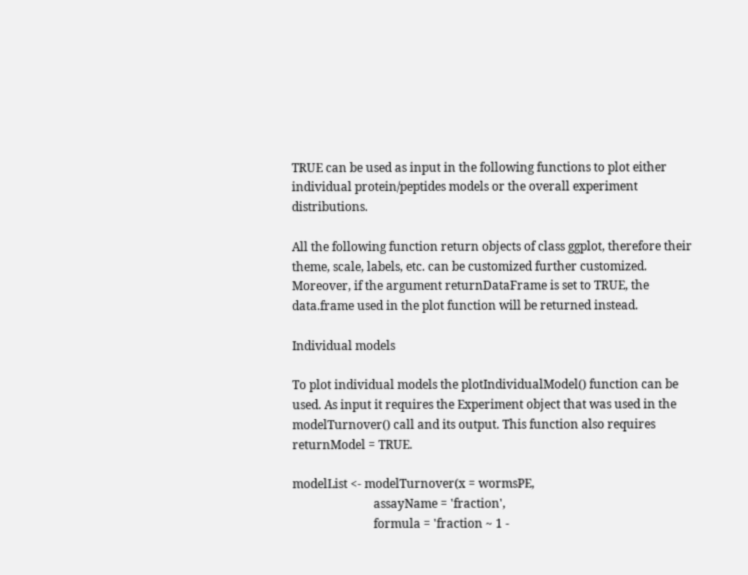TRUE can be used as input in the following functions to plot either individual protein/peptides models or the overall experiment distributions.

All the following function return objects of class ggplot, therefore their theme, scale, labels, etc. can be customized further customized. Moreover, if the argument returnDataFrame is set to TRUE, the data.frame used in the plot function will be returned instead.

Individual models

To plot individual models the plotIndividualModel() function can be used. As input it requires the Experiment object that was used in the modelTurnover() call and its output. This function also requires returnModel = TRUE.

modelList <- modelTurnover(x = wormsPE,
                           assayName = 'fraction',
                           formula = 'fraction ~ 1 -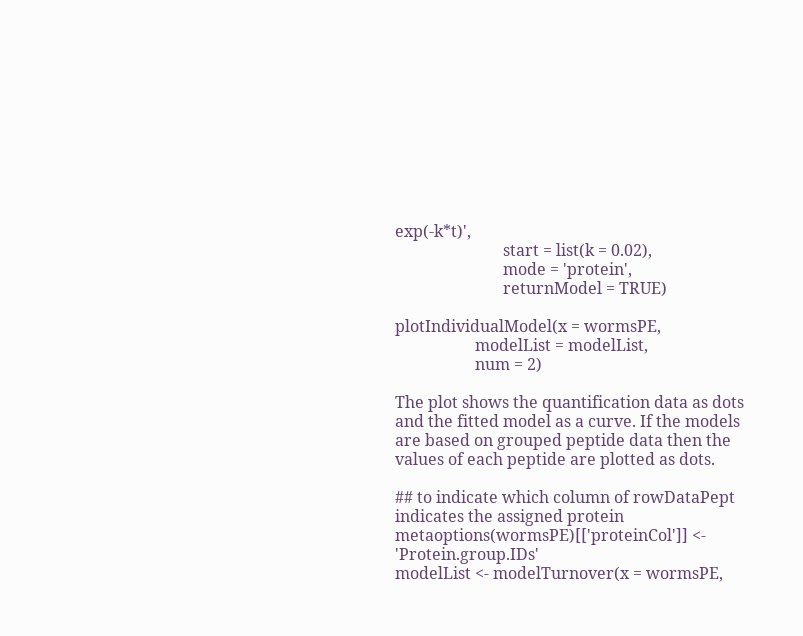exp(-k*t)',
                           start = list(k = 0.02),
                           mode = 'protein',
                           returnModel = TRUE)

plotIndividualModel(x = wormsPE,
                    modelList = modelList,
                    num = 2)

The plot shows the quantification data as dots and the fitted model as a curve. If the models are based on grouped peptide data then the values of each peptide are plotted as dots.

## to indicate which column of rowDataPept indicates the assigned protein
metaoptions(wormsPE)[['proteinCol']] <- 'Protein.group.IDs'
modelList <- modelTurnover(x = wormsPE,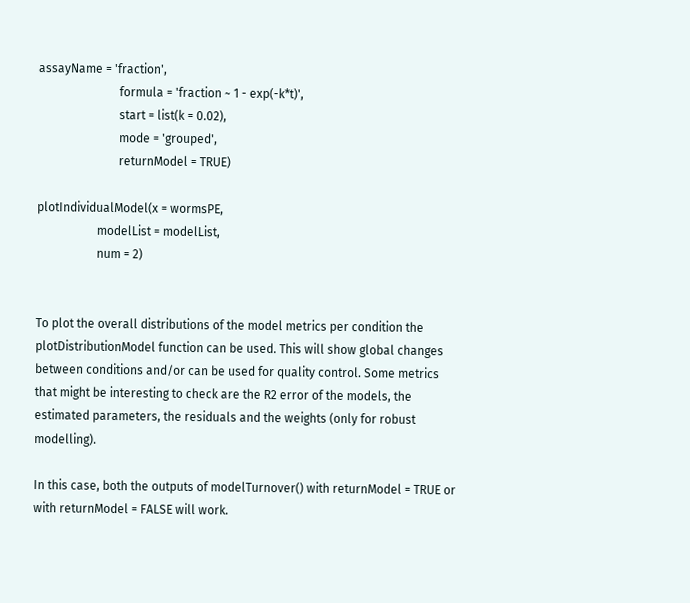assayName = 'fraction',
                           formula = 'fraction ~ 1 - exp(-k*t)',
                           start = list(k = 0.02),
                           mode = 'grouped',
                           returnModel = TRUE)

plotIndividualModel(x = wormsPE,
                    modelList = modelList,
                    num = 2)


To plot the overall distributions of the model metrics per condition the plotDistributionModel function can be used. This will show global changes between conditions and/or can be used for quality control. Some metrics that might be interesting to check are the R2 error of the models, the estimated parameters, the residuals and the weights (only for robust modelling).

In this case, both the outputs of modelTurnover() with returnModel = TRUE or with returnModel = FALSE will work.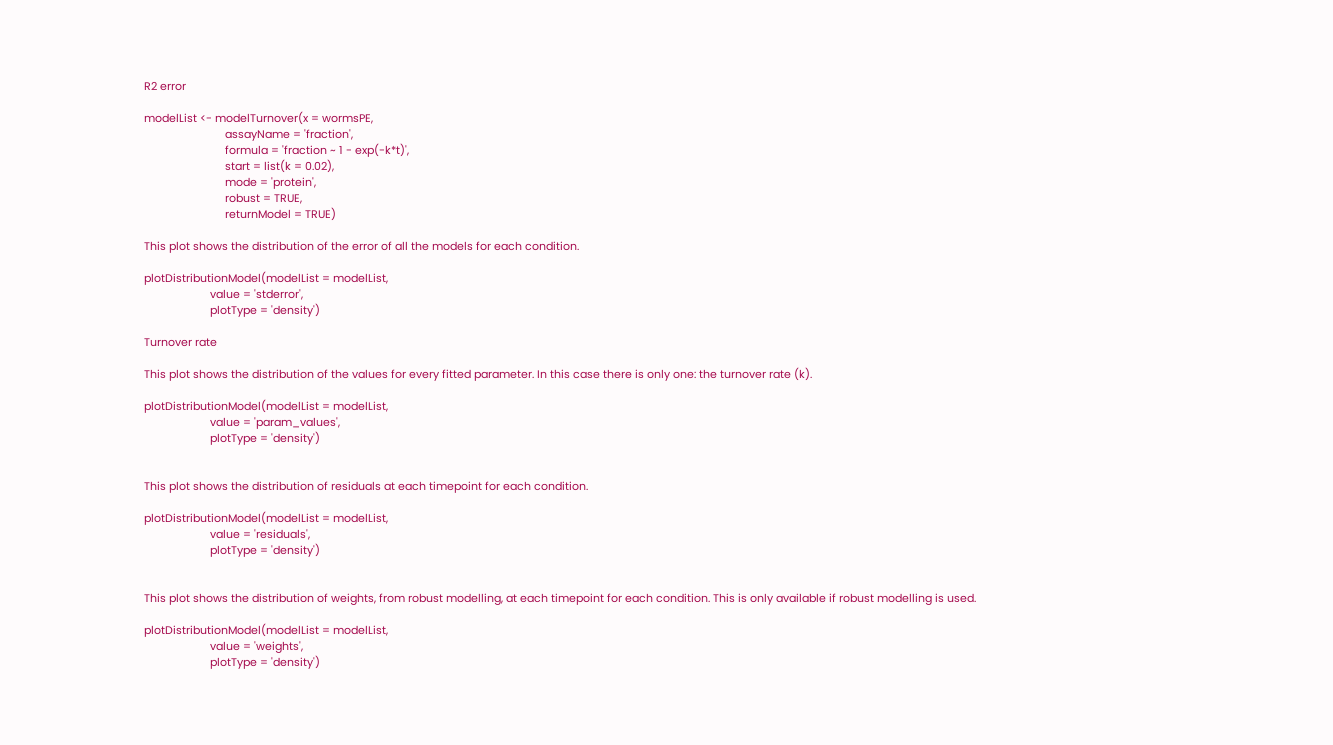R2 error

modelList <- modelTurnover(x = wormsPE,
                           assayName = 'fraction',
                           formula = 'fraction ~ 1 - exp(-k*t)',
                           start = list(k = 0.02),
                           mode = 'protein',
                           robust = TRUE,
                           returnModel = TRUE)

This plot shows the distribution of the error of all the models for each condition.

plotDistributionModel(modelList = modelList,
                      value = 'stderror',
                      plotType = 'density')

Turnover rate

This plot shows the distribution of the values for every fitted parameter. In this case there is only one: the turnover rate (k).

plotDistributionModel(modelList = modelList,
                      value = 'param_values',
                      plotType = 'density')


This plot shows the distribution of residuals at each timepoint for each condition.

plotDistributionModel(modelList = modelList,
                      value = 'residuals',
                      plotType = 'density')


This plot shows the distribution of weights, from robust modelling, at each timepoint for each condition. This is only available if robust modelling is used.

plotDistributionModel(modelList = modelList,
                      value = 'weights',
                      plotType = 'density')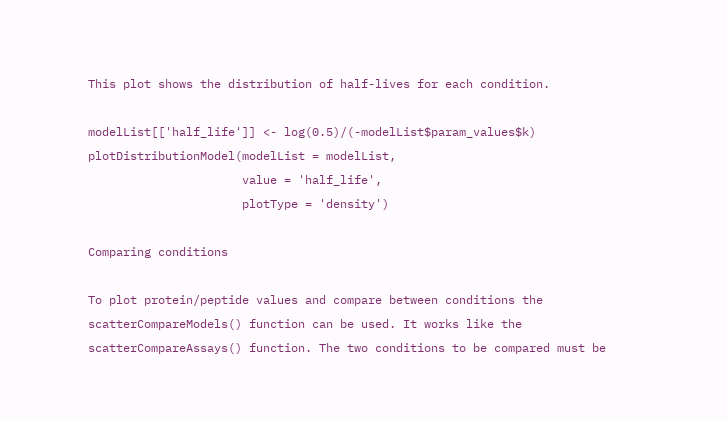This plot shows the distribution of half-lives for each condition.

modelList[['half_life']] <- log(0.5)/(-modelList$param_values$k)
plotDistributionModel(modelList = modelList,
                      value = 'half_life',
                      plotType = 'density')

Comparing conditions

To plot protein/peptide values and compare between conditions the scatterCompareModels() function can be used. It works like the scatterCompareAssays() function. The two conditions to be compared must be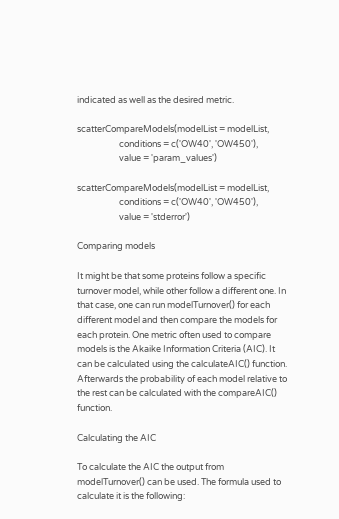indicated as well as the desired metric.

scatterCompareModels(modelList = modelList,
                     conditions = c('OW40', 'OW450'),
                     value = 'param_values')

scatterCompareModels(modelList = modelList,
                     conditions = c('OW40', 'OW450'),
                     value = 'stderror')

Comparing models

It might be that some proteins follow a specific turnover model, while other follow a different one. In that case, one can run modelTurnover() for each different model and then compare the models for each protein. One metric often used to compare models is the Akaike Information Criteria (AIC). It can be calculated using the calculateAIC() function. Afterwards the probability of each model relative to the rest can be calculated with the compareAIC() function.

Calculating the AIC

To calculate the AIC the output from modelTurnover() can be used. The formula used to calculate it is the following: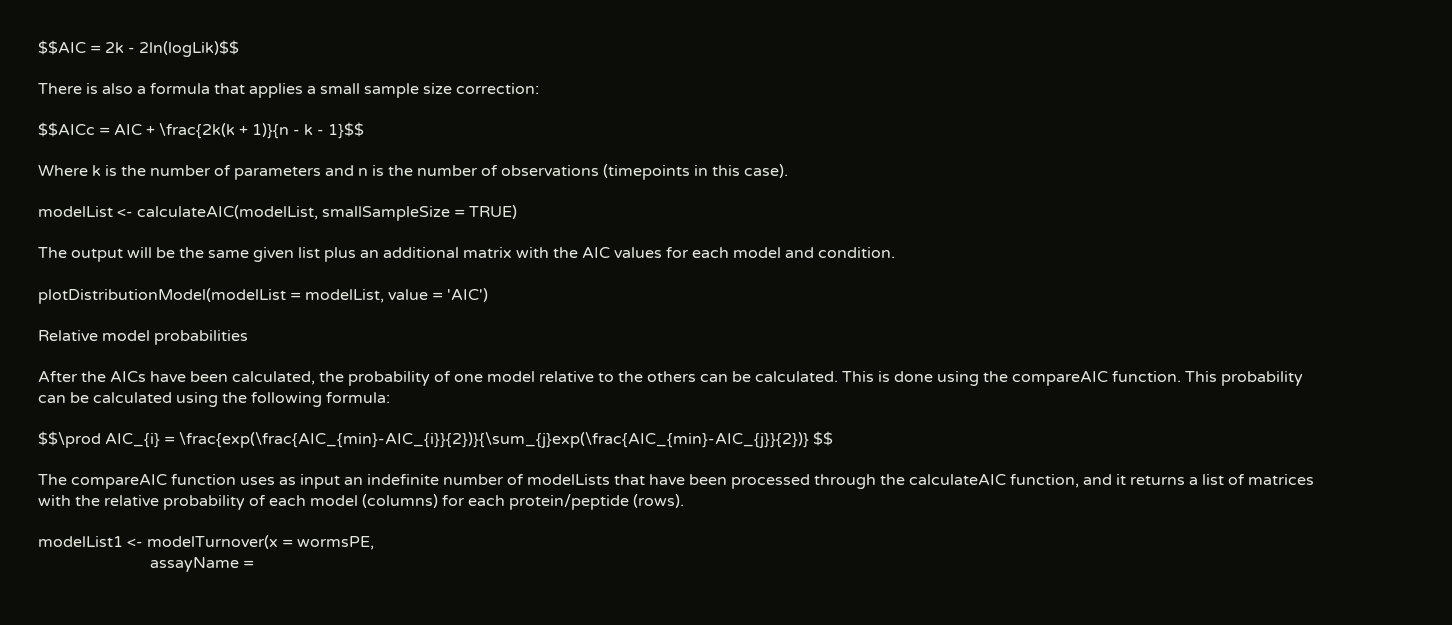$$AIC = 2k - 2ln(logLik)$$

There is also a formula that applies a small sample size correction:

$$AICc = AIC + \frac{2k(k + 1)}{n - k - 1}$$

Where k is the number of parameters and n is the number of observations (timepoints in this case).

modelList <- calculateAIC(modelList, smallSampleSize = TRUE)

The output will be the same given list plus an additional matrix with the AIC values for each model and condition.

plotDistributionModel(modelList = modelList, value = 'AIC')

Relative model probabilities

After the AICs have been calculated, the probability of one model relative to the others can be calculated. This is done using the compareAIC function. This probability can be calculated using the following formula:

$$\prod AIC_{i} = \frac{exp(\frac{AIC_{min}-AIC_{i}}{2})}{\sum_{j}exp(\frac{AIC_{min}-AIC_{j}}{2})} $$

The compareAIC function uses as input an indefinite number of modelLists that have been processed through the calculateAIC function, and it returns a list of matrices with the relative probability of each model (columns) for each protein/peptide (rows).

modelList1 <- modelTurnover(x = wormsPE,
                            assayName =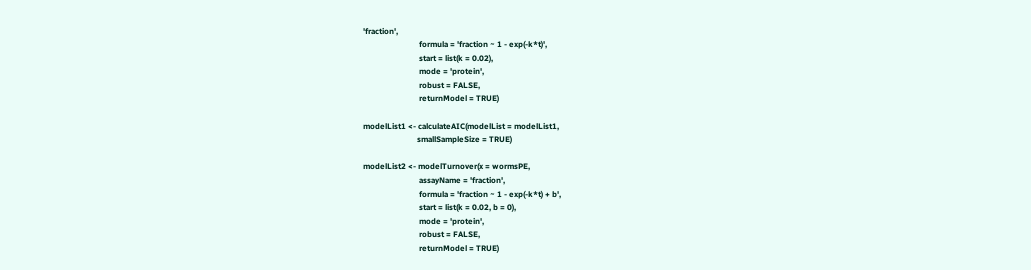'fraction',
                            formula = 'fraction ~ 1 - exp(-k*t)',
                            start = list(k = 0.02),
                            mode = 'protein',
                            robust = FALSE,
                            returnModel = TRUE)

modelList1 <- calculateAIC(modelList = modelList1,
                           smallSampleSize = TRUE)

modelList2 <- modelTurnover(x = wormsPE,
                            assayName = 'fraction',
                            formula = 'fraction ~ 1 - exp(-k*t) + b',
                            start = list(k = 0.02, b = 0),
                            mode = 'protein',
                            robust = FALSE,
                            returnModel = TRUE)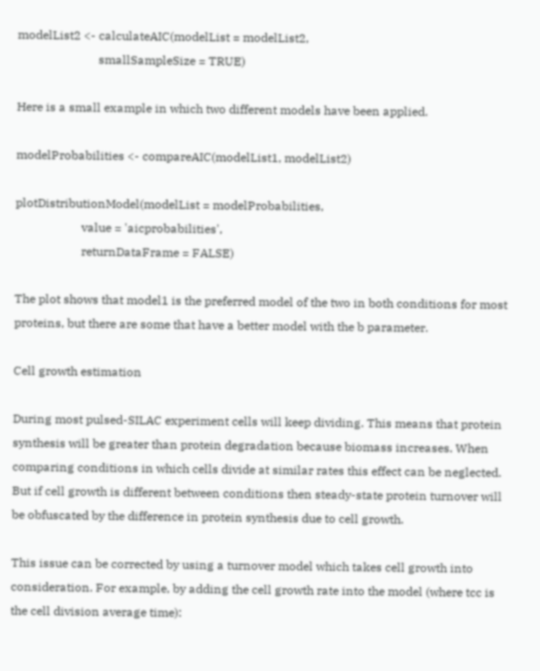modelList2 <- calculateAIC(modelList = modelList2,
                           smallSampleSize = TRUE)

Here is a small example in which two different models have been applied.

modelProbabilities <- compareAIC(modelList1, modelList2)

plotDistributionModel(modelList = modelProbabilities,
                      value = 'aicprobabilities',
                      returnDataFrame = FALSE)

The plot shows that model1 is the preferred model of the two in both conditions for most proteins, but there are some that have a better model with the b parameter.

Cell growth estimation

During most pulsed-SILAC experiment cells will keep dividing. This means that protein synthesis will be greater than protein degradation because biomass increases. When comparing conditions in which cells divide at similar rates this effect can be neglected. But if cell growth is different between conditions then steady-state protein turnover will be obfuscated by the difference in protein synthesis due to cell growth.

This issue can be corrected by using a turnover model which takes cell growth into consideration. For example, by adding the cell growth rate into the model (where tcc is the cell division average time):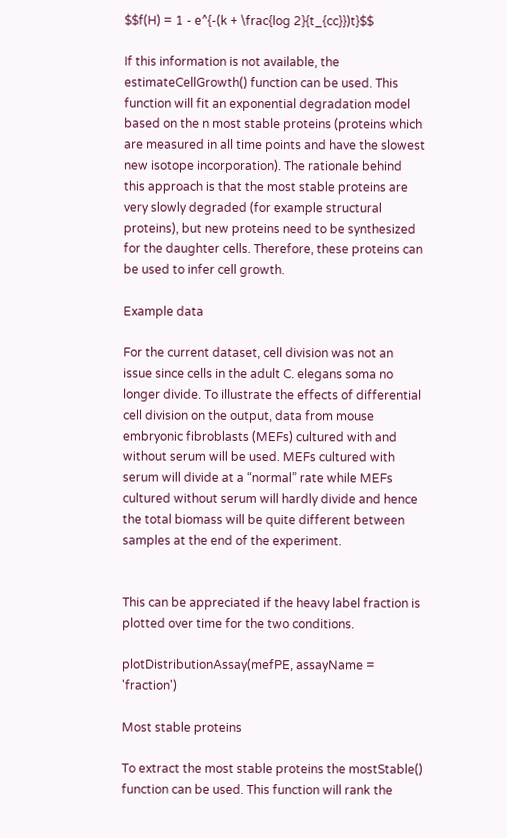$$f(H) = 1 - e^{-(k + \frac{log 2}{t_{cc}})t}$$

If this information is not available, the estimateCellGrowth() function can be used. This function will fit an exponential degradation model based on the n most stable proteins (proteins which are measured in all time points and have the slowest new isotope incorporation). The rationale behind this approach is that the most stable proteins are very slowly degraded (for example structural proteins), but new proteins need to be synthesized for the daughter cells. Therefore, these proteins can be used to infer cell growth.

Example data

For the current dataset, cell division was not an issue since cells in the adult C. elegans soma no longer divide. To illustrate the effects of differential cell division on the output, data from mouse embryonic fibroblasts (MEFs) cultured with and without serum will be used. MEFs cultured with serum will divide at a “normal” rate while MEFs cultured without serum will hardly divide and hence the total biomass will be quite different between samples at the end of the experiment.


This can be appreciated if the heavy label fraction is plotted over time for the two conditions.

plotDistributionAssay(mefPE, assayName = 'fraction')

Most stable proteins

To extract the most stable proteins the mostStable() function can be used. This function will rank the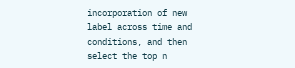incorporation of new label across time and conditions, and then select the top n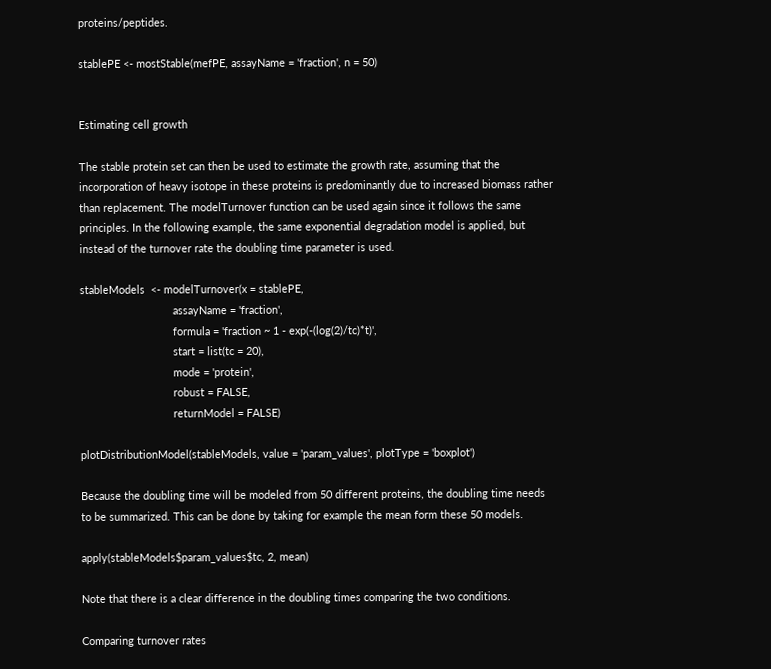proteins/peptides.

stablePE <- mostStable(mefPE, assayName = 'fraction', n = 50)


Estimating cell growth

The stable protein set can then be used to estimate the growth rate, assuming that the incorporation of heavy isotope in these proteins is predominantly due to increased biomass rather than replacement. The modelTurnover function can be used again since it follows the same principles. In the following example, the same exponential degradation model is applied, but instead of the turnover rate the doubling time parameter is used.

stableModels  <- modelTurnover(x = stablePE,
                               assayName = 'fraction',
                               formula = 'fraction ~ 1 - exp(-(log(2)/tc)*t)',
                               start = list(tc = 20),
                               mode = 'protein',
                               robust = FALSE,
                               returnModel = FALSE)

plotDistributionModel(stableModels, value = 'param_values', plotType = 'boxplot')

Because the doubling time will be modeled from 50 different proteins, the doubling time needs to be summarized. This can be done by taking for example the mean form these 50 models.

apply(stableModels$param_values$tc, 2, mean)

Note that there is a clear difference in the doubling times comparing the two conditions.

Comparing turnover rates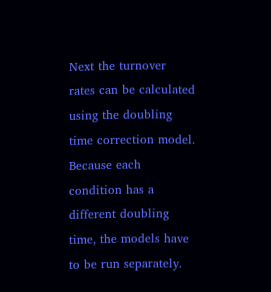Next the turnover rates can be calculated using the doubling time correction model. Because each condition has a different doubling time, the models have to be run separately.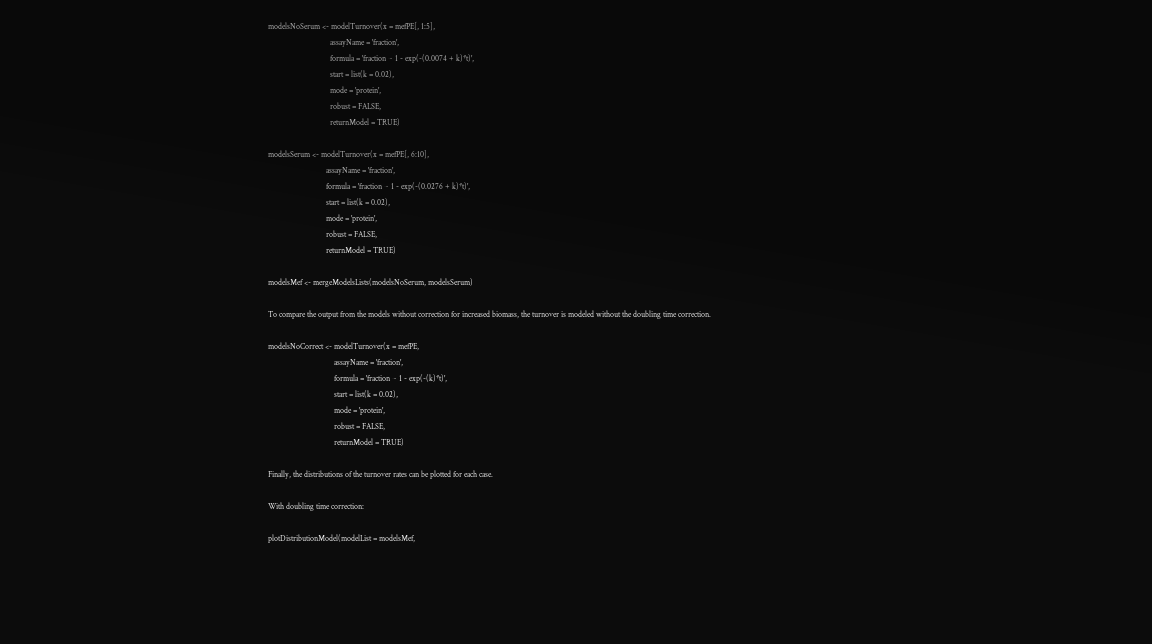modelsNoSerum <- modelTurnover(x = mefPE[, 1:5],
                               assayName = 'fraction',
                               formula = 'fraction ~ 1 - exp(-(0.0074 + k)*t)',
                               start = list(k = 0.02),
                               mode = 'protein',
                               robust = FALSE,
                               returnModel = TRUE)

modelsSerum <- modelTurnover(x = mefPE[, 6:10],
                             assayName = 'fraction',
                             formula = 'fraction ~ 1 - exp(-(0.0276 + k)*t)',
                             start = list(k = 0.02),
                             mode = 'protein',
                             robust = FALSE,
                             returnModel = TRUE)

modelsMef <- mergeModelsLists(modelsNoSerum, modelsSerum)

To compare the output from the models without correction for increased biomass, the turnover is modeled without the doubling time correction.

modelsNoCorrect <- modelTurnover(x = mefPE,
                                 assayName = 'fraction',
                                 formula = 'fraction ~ 1 - exp(-(k)*t)',
                                 start = list(k = 0.02),
                                 mode = 'protein',
                                 robust = FALSE,
                                 returnModel = TRUE)

Finally, the distributions of the turnover rates can be plotted for each case.

With doubling time correction:

plotDistributionModel(modelList = modelsMef,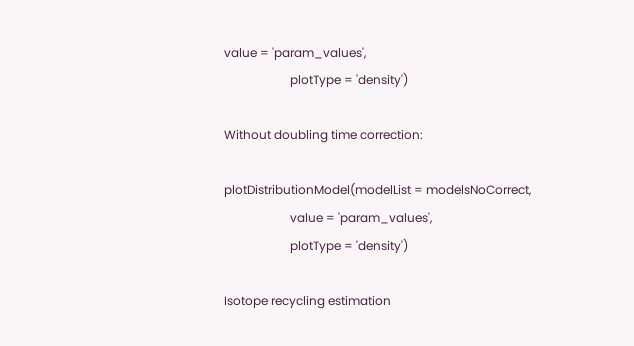value = 'param_values',
                      plotType = 'density')

Without doubling time correction:

plotDistributionModel(modelList = modelsNoCorrect,
                      value = 'param_values',
                      plotType = 'density')

Isotope recycling estimation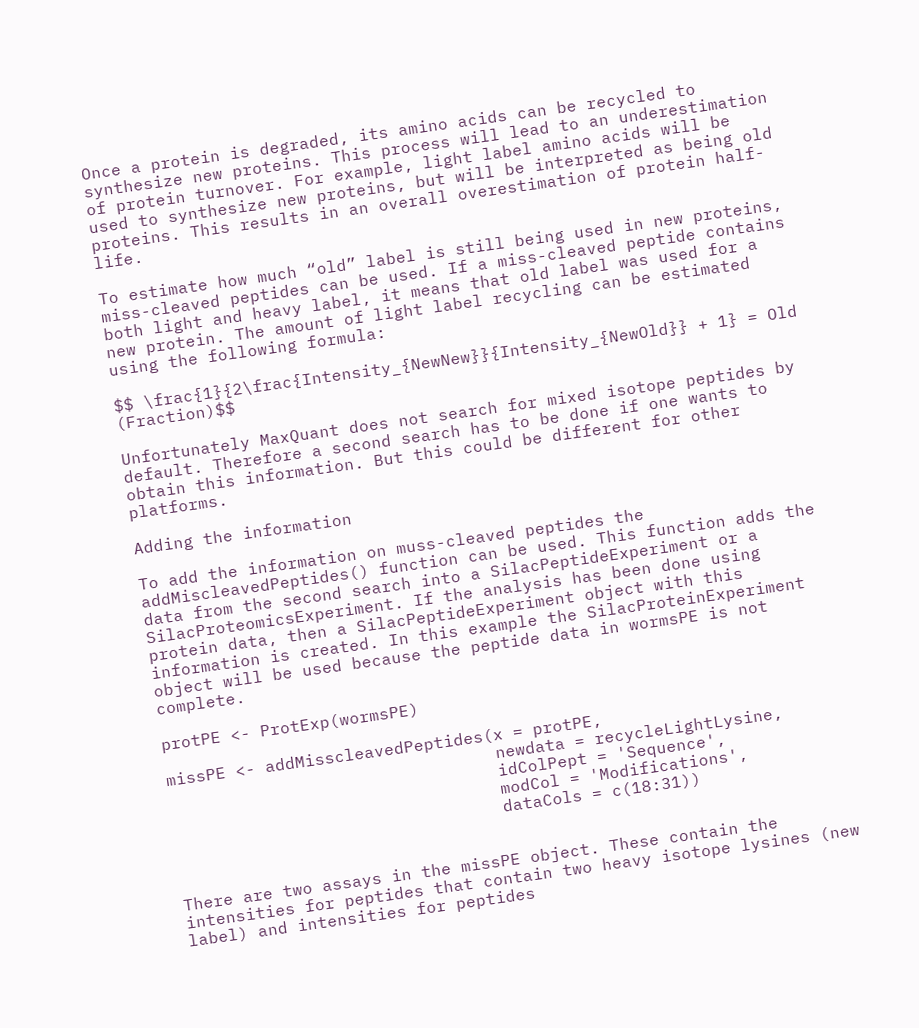Once a protein is degraded, its amino acids can be recycled to synthesize new proteins. This process will lead to an underestimation of protein turnover. For example, light label amino acids will be used to synthesize new proteins, but will be interpreted as being old proteins. This results in an overall overestimation of protein half-life.

To estimate how much “old” label is still being used in new proteins, miss-cleaved peptides can be used. If a miss-cleaved peptide contains both light and heavy label, it means that old label was used for a new protein. The amount of light label recycling can be estimated using the following formula:

$$ \frac{1}{2\frac{Intensity_{NewNew}}{Intensity_{NewOld}} + 1} = Old (Fraction)$$

Unfortunately MaxQuant does not search for mixed isotope peptides by default. Therefore a second search has to be done if one wants to obtain this information. But this could be different for other platforms.

Adding the information

To add the information on muss-cleaved peptides the addMiscleavedPeptides() function can be used. This function adds the data from the second search into a SilacPeptideExperiment or a SilacProteomicsExperiment. If the analysis has been done using protein data, then a SilacPeptideExperiment object with this information is created. In this example the SilacProteinExperiment object will be used because the peptide data in wormsPE is not complete.

protPE <- ProtExp(wormsPE)

missPE <- addMisscleavedPeptides(x = protPE,
                                 newdata = recycleLightLysine,
                                 idColPept = 'Sequence',
                                 modCol = 'Modifications',
                                 dataCols = c(18:31))


There are two assays in the missPE object. These contain the intensities for peptides that contain two heavy isotope lysines (new label) and intensities for peptides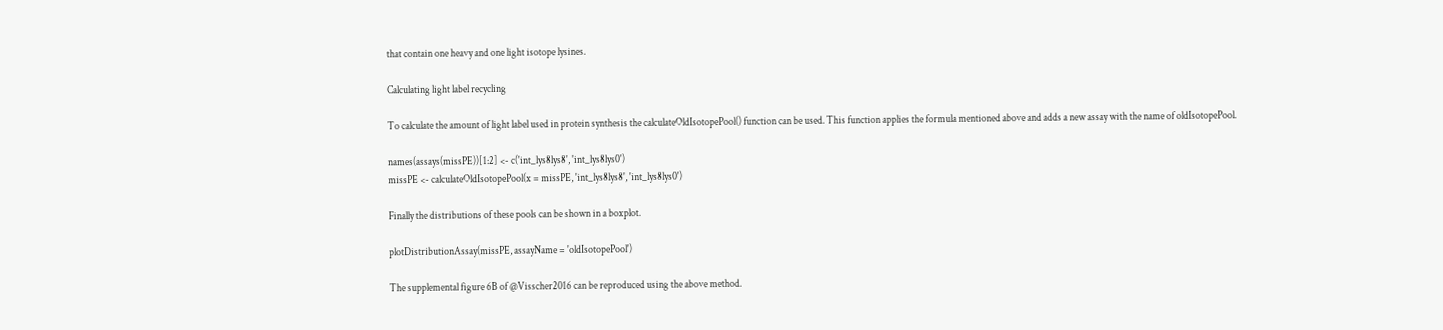that contain one heavy and one light isotope lysines.

Calculating light label recycling

To calculate the amount of light label used in protein synthesis the calculateOldIsotopePool() function can be used. This function applies the formula mentioned above and adds a new assay with the name of oldIsotopePool.

names(assays(missPE))[1:2] <- c('int_lys8lys8', 'int_lys8lys0')
missPE <- calculateOldIsotopePool(x = missPE, 'int_lys8lys8', 'int_lys8lys0')

Finally the distributions of these pools can be shown in a boxplot.

plotDistributionAssay(missPE, assayName = 'oldIsotopePool')

The supplemental figure 6B of @Visscher2016 can be reproduced using the above method.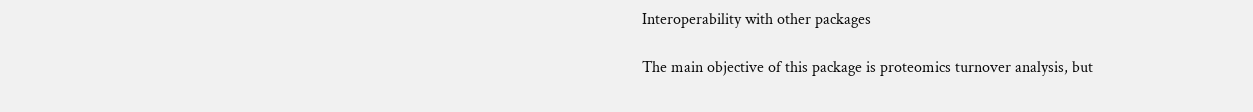Interoperability with other packages

The main objective of this package is proteomics turnover analysis, but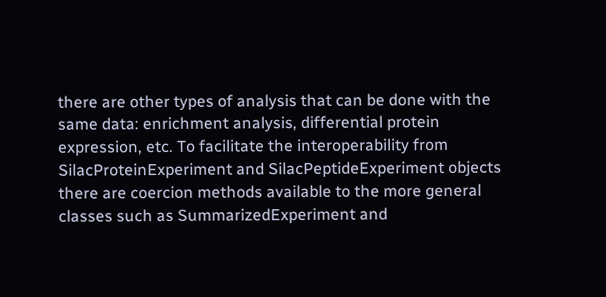there are other types of analysis that can be done with the same data: enrichment analysis, differential protein expression, etc. To facilitate the interoperability from SilacProteinExperiment and SilacPeptideExperiment objects there are coercion methods available to the more general classes such as SummarizedExperiment and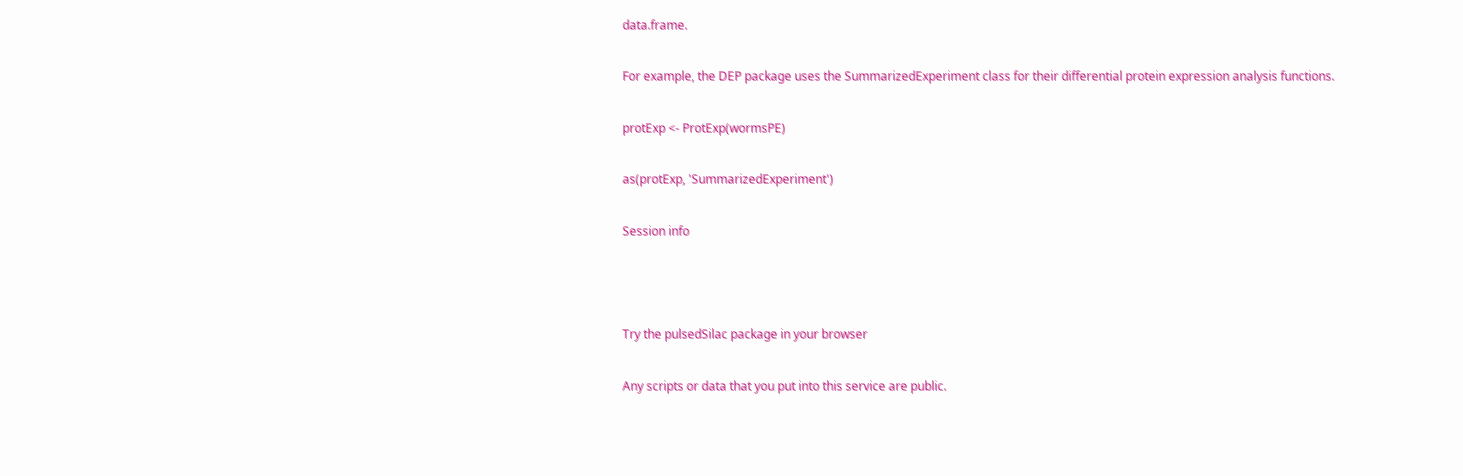data.frame.

For example, the DEP package uses the SummarizedExperiment class for their differential protein expression analysis functions.

protExp <- ProtExp(wormsPE)

as(protExp, 'SummarizedExperiment')

Session info



Try the pulsedSilac package in your browser

Any scripts or data that you put into this service are public.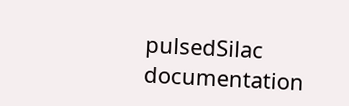pulsedSilac documentation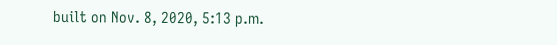built on Nov. 8, 2020, 5:13 p.m.